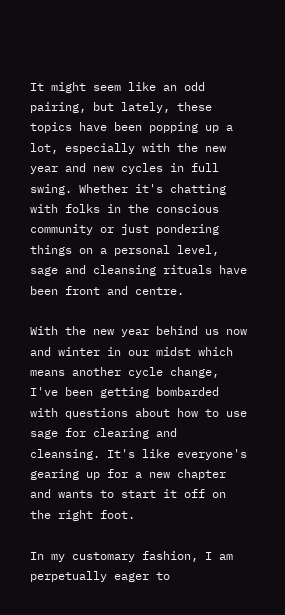It might seem like an odd pairing, but lately, these topics have been popping up a lot, especially with the new year and new cycles in full swing. Whether it's chatting with folks in the conscious community or just pondering things on a personal level, sage and cleansing rituals have been front and centre.

With the new year behind us now and winter in our midst which means another cycle change, I've been getting bombarded with questions about how to use sage for clearing and cleansing. It's like everyone's gearing up for a new chapter and wants to start it off on the right foot.

In my customary fashion, I am perpetually eager to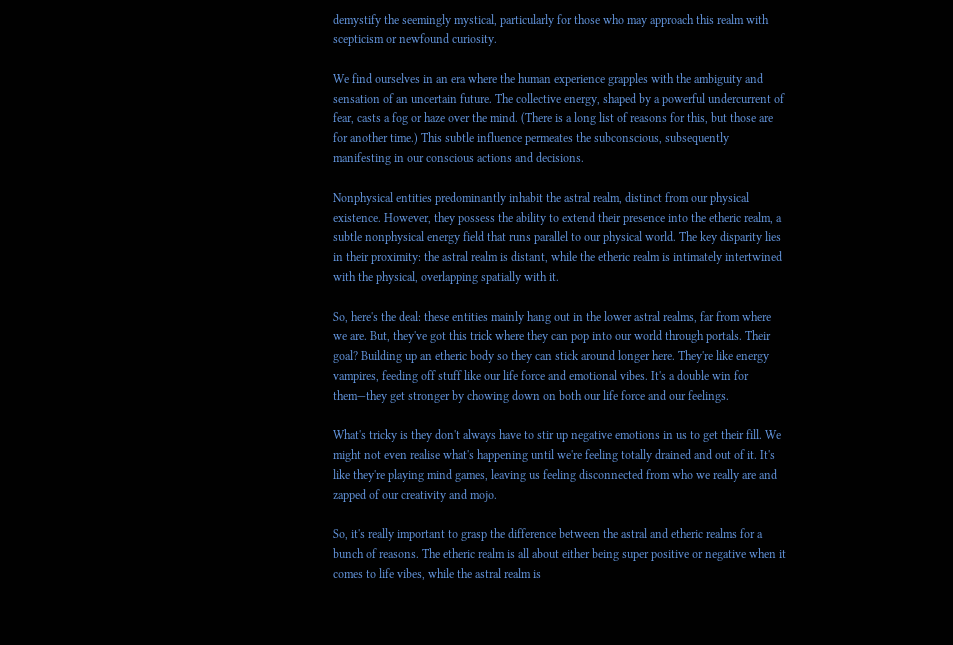demystify the seemingly mystical, particularly for those who may approach this realm with scepticism or newfound curiosity.

We find ourselves in an era where the human experience grapples with the ambiguity and sensation of an uncertain future. The collective energy, shaped by a powerful undercurrent of fear, casts a fog or haze over the mind. (There is a long list of reasons for this, but those are for another time.) This subtle influence permeates the subconscious, subsequently manifesting in our conscious actions and decisions.

Nonphysical entities predominantly inhabit the astral realm, distinct from our physical existence. However, they possess the ability to extend their presence into the etheric realm, a subtle nonphysical energy field that runs parallel to our physical world. The key disparity lies in their proximity: the astral realm is distant, while the etheric realm is intimately intertwined with the physical, overlapping spatially with it.

So, here's the deal: these entities mainly hang out in the lower astral realms, far from where we are. But, they've got this trick where they can pop into our world through portals. Their goal? Building up an etheric body so they can stick around longer here. They're like energy vampires, feeding off stuff like our life force and emotional vibes. It's a double win for them—they get stronger by chowing down on both our life force and our feelings.

What's tricky is they don't always have to stir up negative emotions in us to get their fill. We might not even realise what's happening until we're feeling totally drained and out of it. It's like they're playing mind games, leaving us feeling disconnected from who we really are and zapped of our creativity and mojo.

So, it's really important to grasp the difference between the astral and etheric realms for a bunch of reasons. The etheric realm is all about either being super positive or negative when it comes to life vibes, while the astral realm is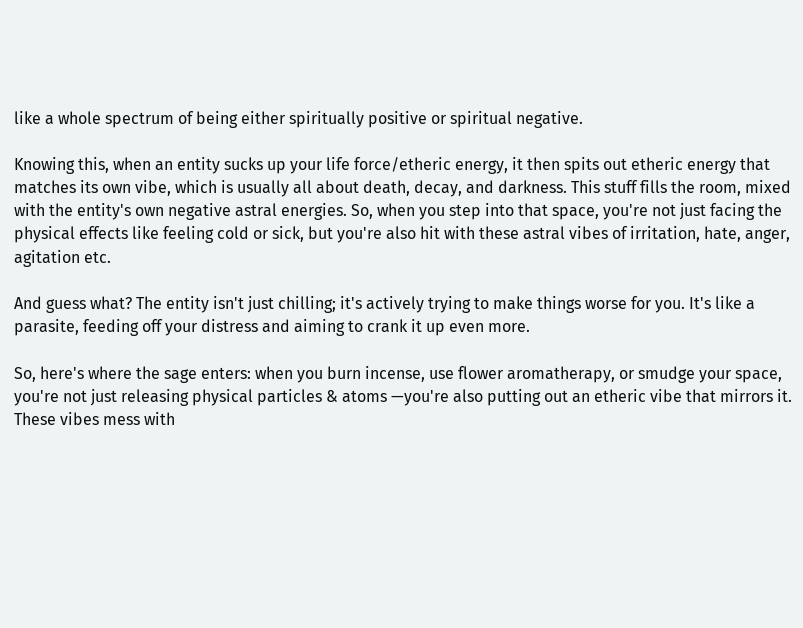like a whole spectrum of being either spiritually positive or spiritual negative.

Knowing this, when an entity sucks up your life force/etheric energy, it then spits out etheric energy that matches its own vibe, which is usually all about death, decay, and darkness. This stuff fills the room, mixed with the entity's own negative astral energies. So, when you step into that space, you're not just facing the physical effects like feeling cold or sick, but you're also hit with these astral vibes of irritation, hate, anger, agitation etc.

And guess what? The entity isn't just chilling; it's actively trying to make things worse for you. It's like a parasite, feeding off your distress and aiming to crank it up even more.

So, here's where the sage enters: when you burn incense, use flower aromatherapy, or smudge your space, you're not just releasing physical particles & atoms —you're also putting out an etheric vibe that mirrors it. These vibes mess with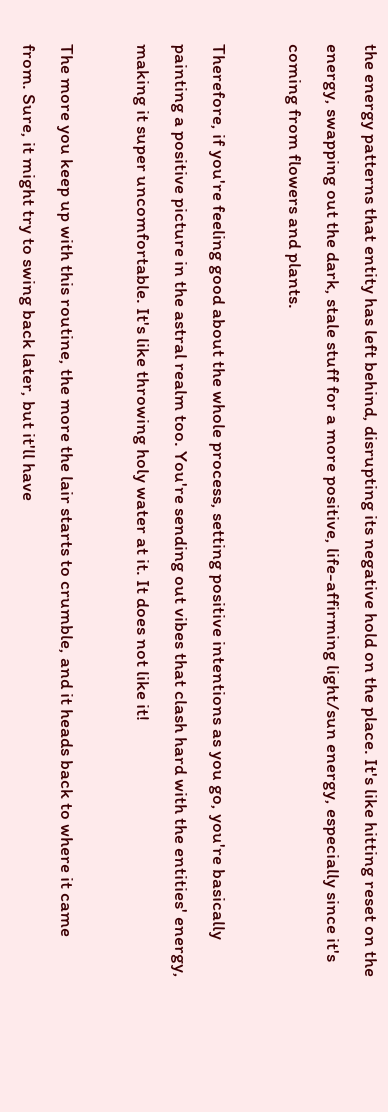the energy patterns that entity has left behind, disrupting its negative hold on the place. It's like hitting reset on the energy, swapping out the dark, stale stuff for a more positive, life-affirming light/sun energy, especially since it's coming from flowers and plants.

Therefore, if you're feeling good about the whole process, setting positive intentions as you go, you're basically painting a positive picture in the astral realm too. You're sending out vibes that clash hard with the entities' energy, making it super uncomfortable. It's like throwing holy water at it. It does not like it!

The more you keep up with this routine, the more the lair starts to crumble, and it heads back to where it came from. Sure, it might try to swing back later, but it'll have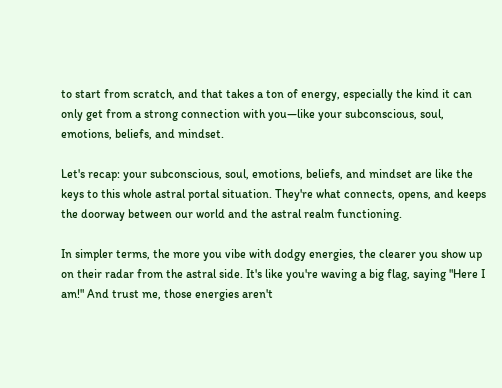to start from scratch, and that takes a ton of energy, especially the kind it can only get from a strong connection with you—like your subconscious, soul, emotions, beliefs, and mindset.

Let's recap: your subconscious, soul, emotions, beliefs, and mindset are like the keys to this whole astral portal situation. They're what connects, opens, and keeps the doorway between our world and the astral realm functioning.

In simpler terms, the more you vibe with dodgy energies, the clearer you show up on their radar from the astral side. It's like you're waving a big flag, saying "Here I am!" And trust me, those energies aren't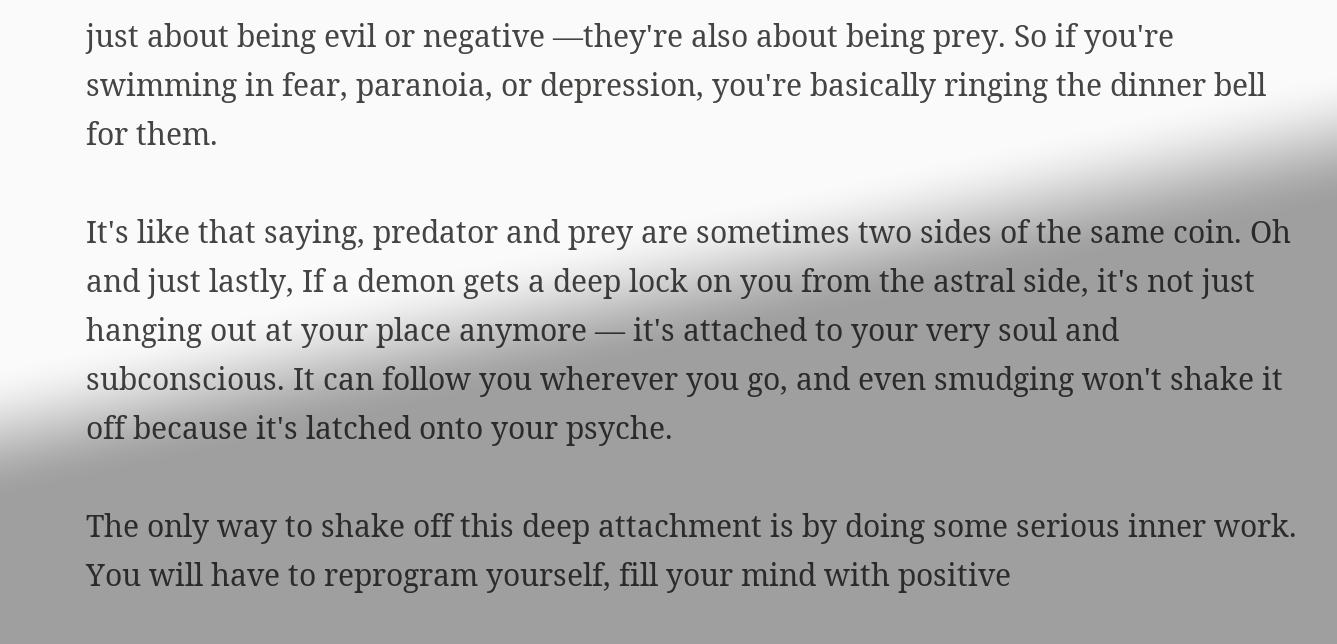just about being evil or negative —they're also about being prey. So if you're swimming in fear, paranoia, or depression, you're basically ringing the dinner bell for them.

It's like that saying, predator and prey are sometimes two sides of the same coin. Oh and just lastly, If a demon gets a deep lock on you from the astral side, it's not just hanging out at your place anymore — it's attached to your very soul and subconscious. It can follow you wherever you go, and even smudging won't shake it off because it's latched onto your psyche.

The only way to shake off this deep attachment is by doing some serious inner work. You will have to reprogram yourself, fill your mind with positive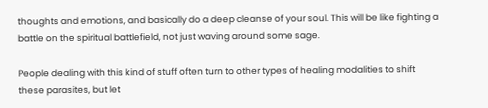thoughts and emotions, and basically do a deep cleanse of your soul. This will be like fighting a battle on the spiritual battlefield, not just waving around some sage.

People dealing with this kind of stuff often turn to other types of healing modalities to shift these parasites, but let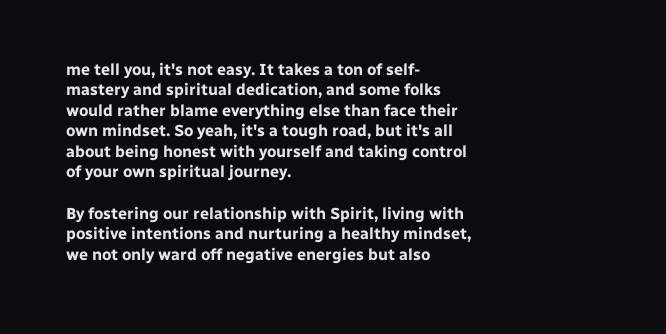me tell you, it's not easy. It takes a ton of self-mastery and spiritual dedication, and some folks would rather blame everything else than face their own mindset. So yeah, it's a tough road, but it's all about being honest with yourself and taking control of your own spiritual journey.

By fostering our relationship with Spirit, living with positive intentions and nurturing a healthy mindset, we not only ward off negative energies but also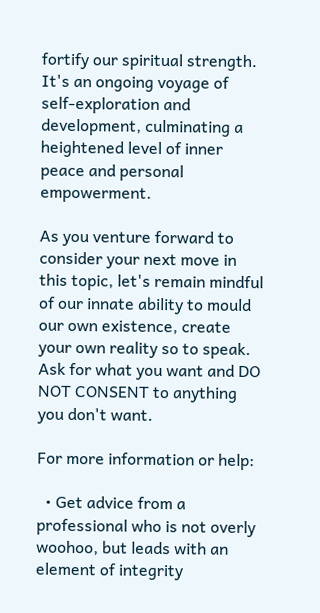fortify our spiritual strength. It's an ongoing voyage of self-exploration and development, culminating a heightened level of inner peace and personal empowerment.

As you venture forward to consider your next move in this topic, let's remain mindful of our innate ability to mould our own existence, create your own reality so to speak. Ask for what you want and DO NOT CONSENT to anything you don't want.

For more information or help:

  • Get advice from a professional who is not overly woohoo, but leads with an element of integrity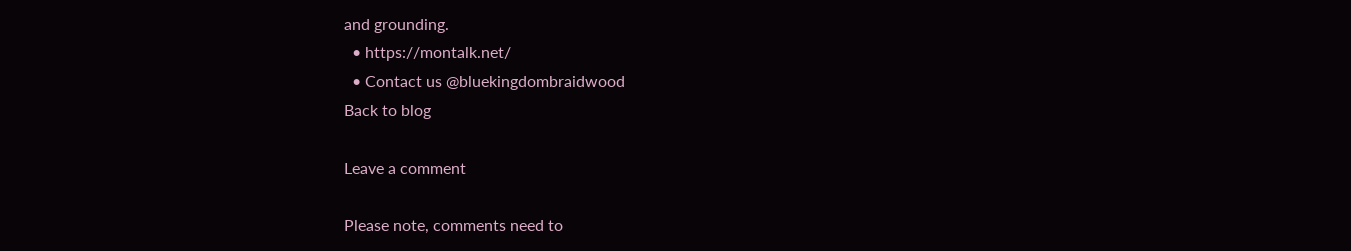and grounding.
  • https://montalk.net/
  • Contact us @bluekingdombraidwood
Back to blog

Leave a comment

Please note, comments need to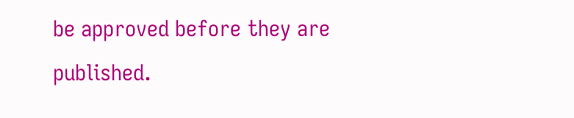be approved before they are published.